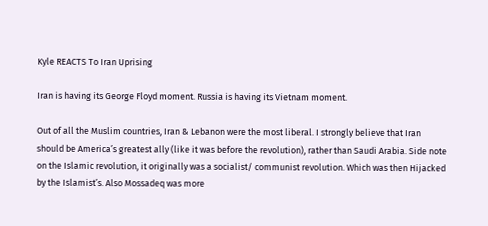Kyle REACTS To Iran Uprising

Iran is having its George Floyd moment. Russia is having its Vietnam moment.

Out of all the Muslim countries, Iran & Lebanon were the most liberal. I strongly believe that Iran should be America’s greatest ally (like it was before the revolution), rather than Saudi Arabia. Side note on the Islamic revolution, it originally was a socialist/ communist revolution. Which was then Hijacked by the Islamist’s. Also Mossadeq was more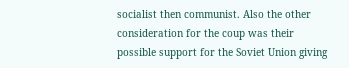socialist then communist. Also the other consideration for the coup was their possible support for the Soviet Union giving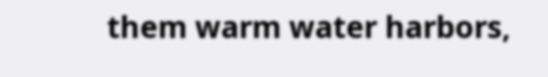them warm water harbors,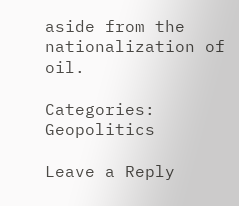aside from the nationalization of oil.

Categories: Geopolitics

Leave a Reply